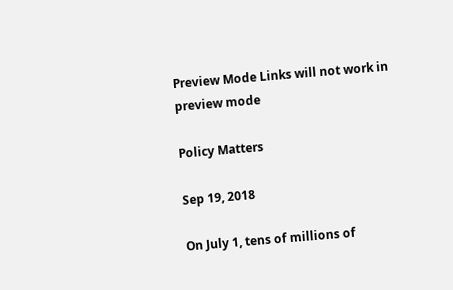Preview Mode Links will not work in preview mode

Policy Matters

Sep 19, 2018

On July 1, tens of millions of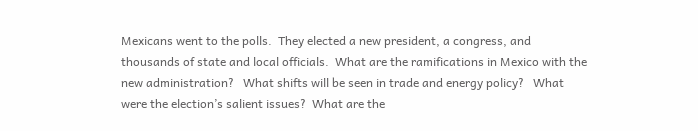Mexicans went to the polls.  They elected a new president, a congress, and thousands of state and local officials.  What are the ramifications in Mexico with the new administration?   What shifts will be seen in trade and energy policy?   What were the election’s salient issues?  What are the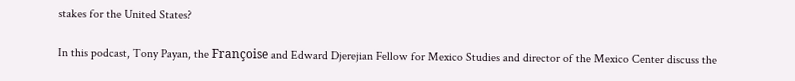stakes for the United States?

In this podcast, Tony Payan, the Françoise and Edward Djerejian Fellow for Mexico Studies and director of the Mexico Center discuss the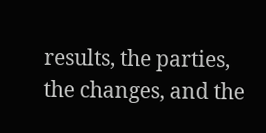results, the parties, the changes, and the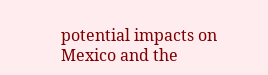potential impacts on Mexico and the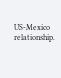US-Mexico relationship.